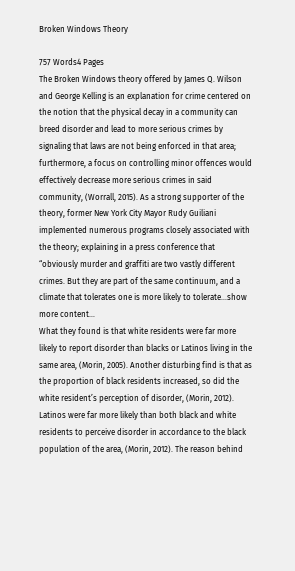Broken Windows Theory

757 Words4 Pages
The Broken Windows theory offered by James Q. Wilson and George Kelling is an explanation for crime centered on the notion that the physical decay in a community can breed disorder and lead to more serious crimes by signaling that laws are not being enforced in that area; furthermore, a focus on controlling minor offences would effectively decrease more serious crimes in said community, (Worrall, 2015). As a strong supporter of the theory, former New York City Mayor Rudy Guiliani implemented numerous programs closely associated with the theory; explaining in a press conference that “obviously murder and graffiti are two vastly different crimes. But they are part of the same continuum, and a climate that tolerates one is more likely to tolerate…show more content…
What they found is that white residents were far more likely to report disorder than blacks or Latinos living in the same area, (Morin, 2005). Another disturbing find is that as the proportion of black residents increased, so did the white resident’s perception of disorder, (Morin, 2012). Latinos were far more likely than both black and white residents to perceive disorder in accordance to the black population of the area, (Morin, 2012). The reason behind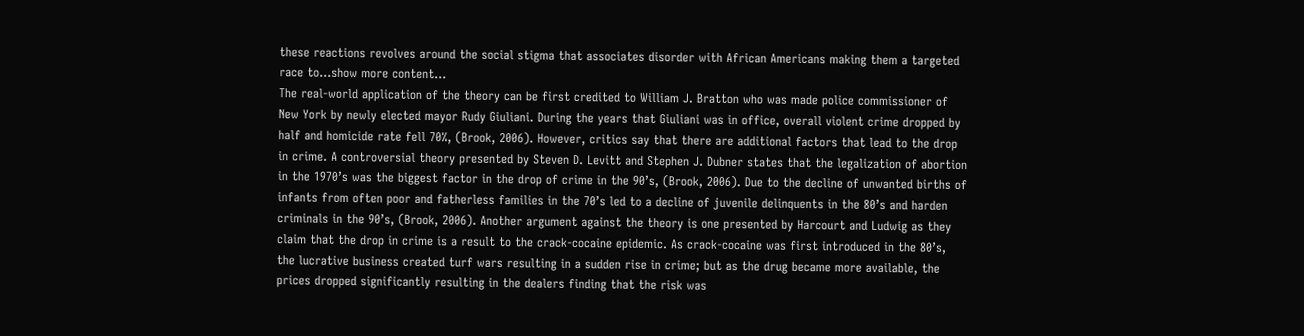these reactions revolves around the social stigma that associates disorder with African Americans making them a targeted race to…show more content…
The real-world application of the theory can be first credited to William J. Bratton who was made police commissioner of New York by newly elected mayor Rudy Giuliani. During the years that Giuliani was in office, overall violent crime dropped by half and homicide rate fell 70%, (Brook, 2006). However, critics say that there are additional factors that lead to the drop in crime. A controversial theory presented by Steven D. Levitt and Stephen J. Dubner states that the legalization of abortion in the 1970’s was the biggest factor in the drop of crime in the 90’s, (Brook, 2006). Due to the decline of unwanted births of infants from often poor and fatherless families in the 70’s led to a decline of juvenile delinquents in the 80’s and harden criminals in the 90’s, (Brook, 2006). Another argument against the theory is one presented by Harcourt and Ludwig as they claim that the drop in crime is a result to the crack-cocaine epidemic. As crack-cocaine was first introduced in the 80’s, the lucrative business created turf wars resulting in a sudden rise in crime; but as the drug became more available, the prices dropped significantly resulting in the dealers finding that the risk was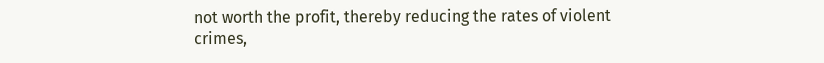not worth the profit, thereby reducing the rates of violent crimes,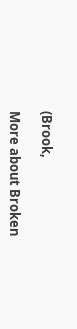(Brook,

More about Broken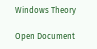Windows Theory

Open Document